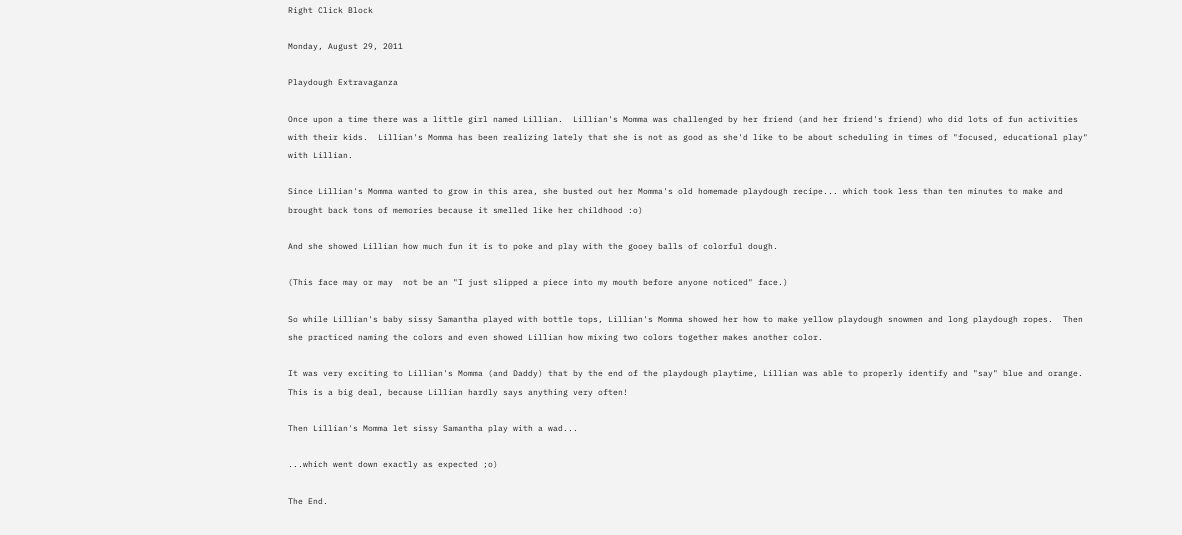Right Click Block

Monday, August 29, 2011

Playdough Extravaganza

Once upon a time there was a little girl named Lillian.  Lillian's Momma was challenged by her friend (and her friend's friend) who did lots of fun activities with their kids.  Lillian's Momma has been realizing lately that she is not as good as she'd like to be about scheduling in times of "focused, educational play" with Lillian.

Since Lillian's Momma wanted to grow in this area, she busted out her Momma's old homemade playdough recipe... which took less than ten minutes to make and brought back tons of memories because it smelled like her childhood :o)

And she showed Lillian how much fun it is to poke and play with the gooey balls of colorful dough.

(This face may or may  not be an "I just slipped a piece into my mouth before anyone noticed" face.)

So while Lillian's baby sissy Samantha played with bottle tops, Lillian's Momma showed her how to make yellow playdough snowmen and long playdough ropes.  Then she practiced naming the colors and even showed Lillian how mixing two colors together makes another color.

It was very exciting to Lillian's Momma (and Daddy) that by the end of the playdough playtime, Lillian was able to properly identify and "say" blue and orange.  This is a big deal, because Lillian hardly says anything very often!

Then Lillian's Momma let sissy Samantha play with a wad...

...which went down exactly as expected ;o)

The End.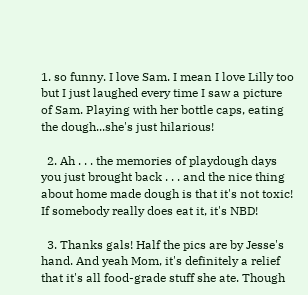1. so funny. I love Sam. I mean I love Lilly too but I just laughed every time I saw a picture of Sam. Playing with her bottle caps, eating the dough...she's just hilarious!

  2. Ah . . . the memories of playdough days you just brought back . . . and the nice thing about home made dough is that it's not toxic! If somebody really does eat it, it's NBD!

  3. Thanks gals! Half the pics are by Jesse's hand. And yeah Mom, it's definitely a relief that it's all food-grade stuff she ate. Though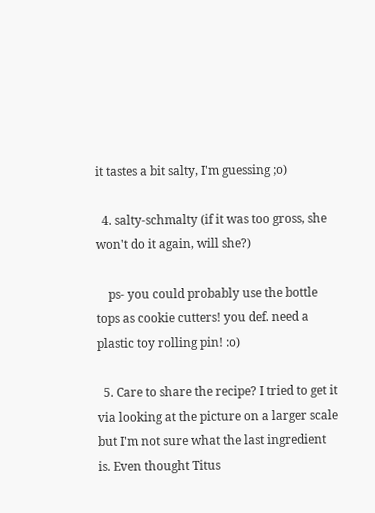it tastes a bit salty, I'm guessing ;o)

  4. salty-schmalty (if it was too gross, she won't do it again, will she?)

    ps- you could probably use the bottle tops as cookie cutters! you def. need a plastic toy rolling pin! :o)

  5. Care to share the recipe? I tried to get it via looking at the picture on a larger scale but I'm not sure what the last ingredient is. Even thought Titus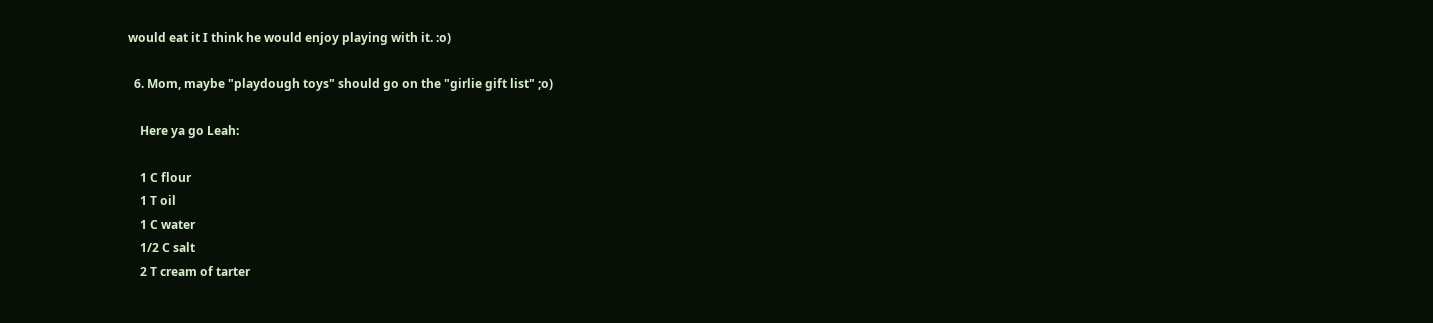would eat it I think he would enjoy playing with it. :o)

  6. Mom, maybe "playdough toys" should go on the "girlie gift list" ;o)

    Here ya go Leah:

    1 C flour
    1 T oil
    1 C water
    1/2 C salt
    2 T cream of tarter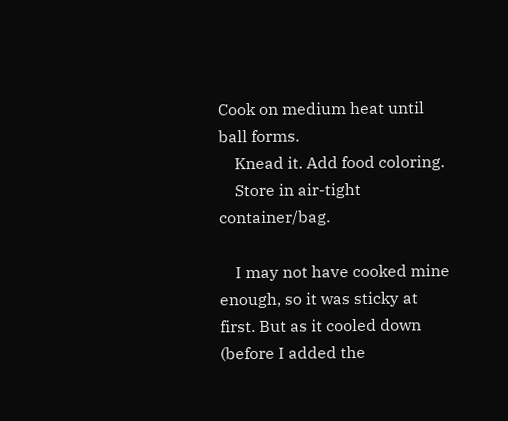Cook on medium heat until ball forms.
    Knead it. Add food coloring.
    Store in air-tight container/bag.

    I may not have cooked mine enough, so it was sticky at first. But as it cooled down (before I added the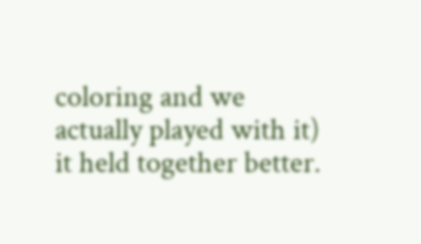coloring and we actually played with it) it held together better.